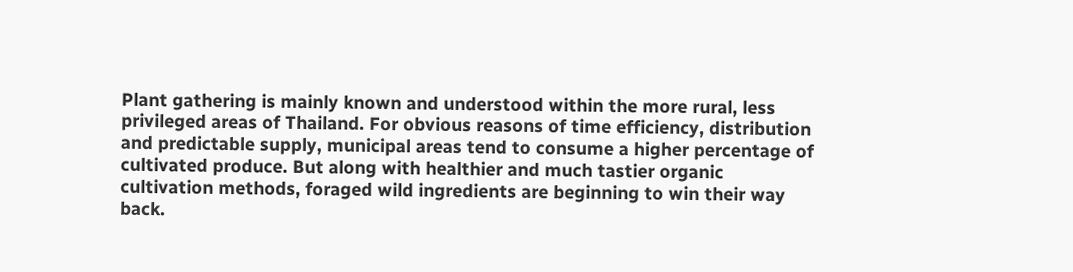Plant gathering is mainly known and understood within the more rural, less privileged areas of Thailand. For obvious reasons of time efficiency, distribution and predictable supply, municipal areas tend to consume a higher percentage of cultivated produce. But along with healthier and much tastier organic cultivation methods, foraged wild ingredients are beginning to win their way back.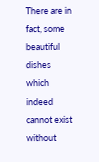There are in fact, some beautiful dishes which indeed cannot exist without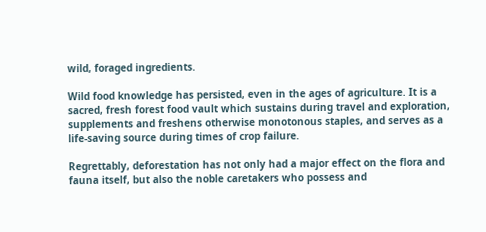wild, foraged ingredients.

Wild food knowledge has persisted, even in the ages of agriculture. It is a sacred, fresh forest food vault which sustains during travel and exploration, supplements and freshens otherwise monotonous staples, and serves as a life-saving source during times of crop failure.

Regrettably, deforestation has not only had a major effect on the flora and fauna itself, but also the noble caretakers who possess and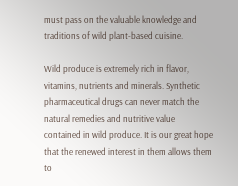must pass on the valuable knowledge and traditions of wild plant-based cuisine.

Wild produce is extremely rich in flavor, vitamins, nutrients and minerals. Synthetic pharmaceutical drugs can never match the natural remedies and nutritive value contained in wild produce. It is our great hope that the renewed interest in them allows them to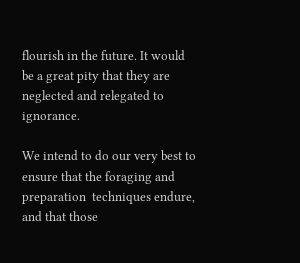flourish in the future. It would be a great pity that they are neglected and relegated to ignorance.

We intend to do our very best to ensure that the foraging and preparation  techniques endure, and that those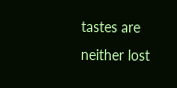tastes are neither lost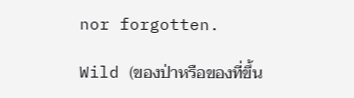nor forgotten.

Wild (ของป่าหรือของที่ขึ้น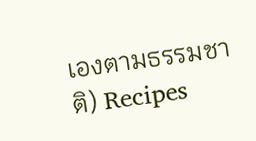เองตามธรรมชาติ) Recipes